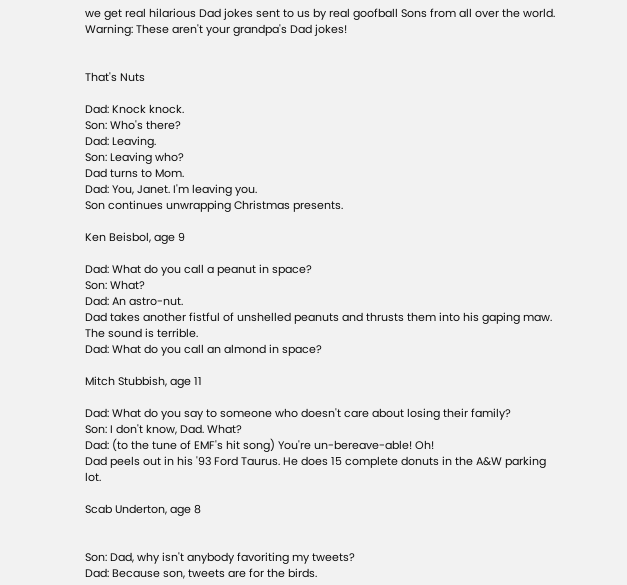we get real hilarious Dad jokes sent to us by real goofball Sons from all over the world.
Warning: These aren't your grandpa's Dad jokes!


That's Nuts

Dad: Knock knock.
Son: Who's there?
Dad: Leaving.
Son: Leaving who?
Dad turns to Mom.
Dad: You, Janet. I'm leaving you.
Son continues unwrapping Christmas presents.

Ken Beisbol, age 9

Dad: What do you call a peanut in space?
Son: What?
Dad: An astro-nut.
Dad takes another fistful of unshelled peanuts and thrusts them into his gaping maw. The sound is terrible.
Dad: What do you call an almond in space?

Mitch Stubbish, age 11

Dad: What do you say to someone who doesn't care about losing their family?
Son: I don't know, Dad. What?
Dad: (to the tune of EMF's hit song) You're un-bereave-able! Oh!
Dad peels out in his '93 Ford Taurus. He does 15 complete donuts in the A&W parking lot.

Scab Underton, age 8


Son: Dad, why isn't anybody favoriting my tweets?
Dad: Because son, tweets are for the birds.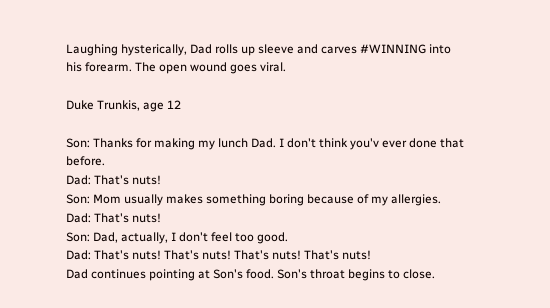Laughing hysterically, Dad rolls up sleeve and carves #WINNING into his forearm. The open wound goes viral.

Duke Trunkis, age 12

Son: Thanks for making my lunch Dad. I don't think you'v ever done that before.
Dad: That's nuts!
Son: Mom usually makes something boring because of my allergies.
Dad: That's nuts!
Son: Dad, actually, I don't feel too good.
Dad: That's nuts! That's nuts! That's nuts! That's nuts!
Dad continues pointing at Son's food. Son's throat begins to close.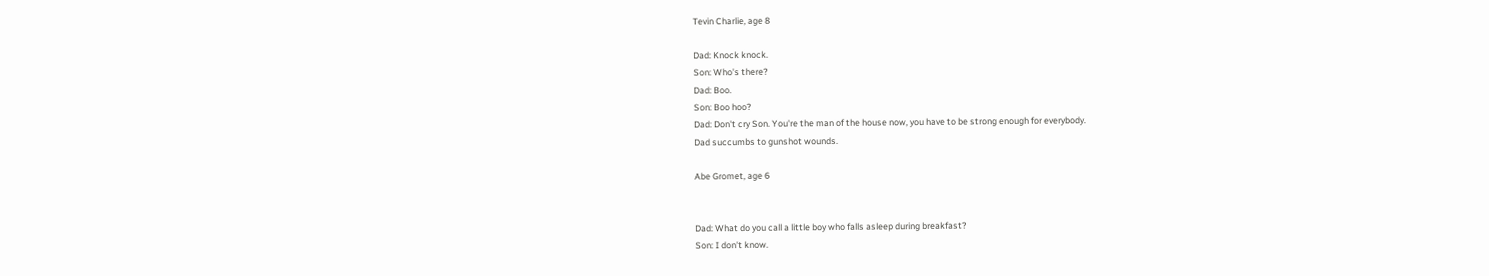Tevin Charlie, age 8

Dad: Knock knock.
Son: Who's there?
Dad: Boo.
Son: Boo hoo?
Dad: Don't cry Son. You're the man of the house now, you have to be strong enough for everybody.
Dad succumbs to gunshot wounds.

Abe Gromet, age 6


Dad: What do you call a little boy who falls asleep during breakfast?
Son: I don't know.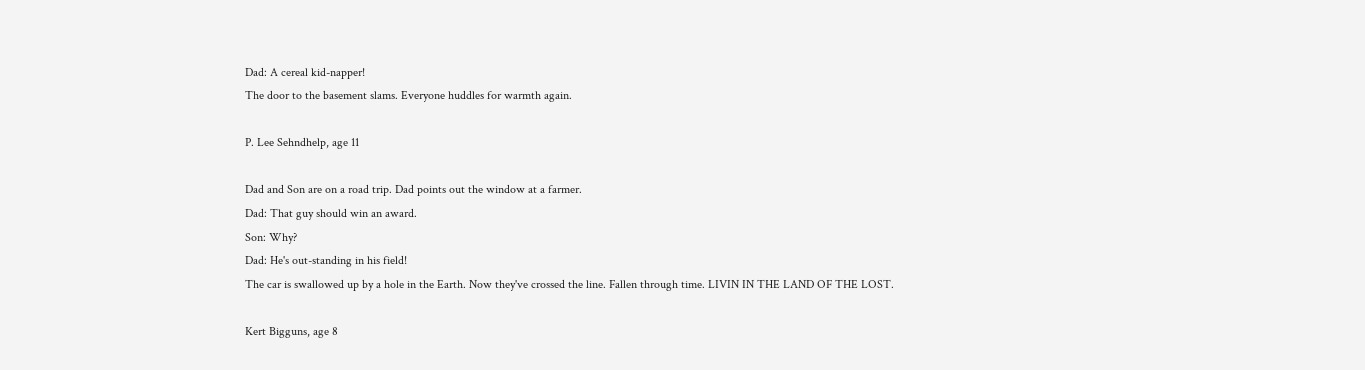Dad: A cereal kid-napper!
The door to the basement slams. Everyone huddles for warmth again.

P. Lee Sehndhelp, age 11

Dad and Son are on a road trip. Dad points out the window at a farmer.
Dad: That guy should win an award.
Son: Why?
Dad: He's out-standing in his field!
The car is swallowed up by a hole in the Earth. Now they've crossed the line. Fallen through time. LIVIN IN THE LAND OF THE LOST.

Kert Bigguns, age 8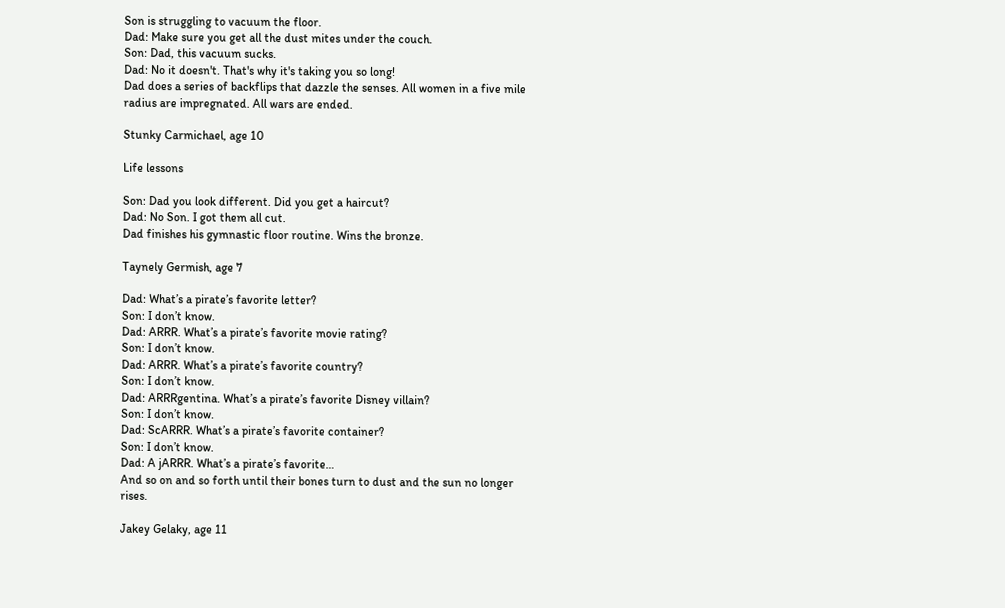Son is struggling to vacuum the floor.
Dad: Make sure you get all the dust mites under the couch.
Son: Dad, this vacuum sucks.
Dad: No it doesn't. That's why it's taking you so long!
Dad does a series of backflips that dazzle the senses. All women in a five mile radius are impregnated. All wars are ended.

Stunky Carmichael, age 10

Life lessons

Son: Dad you look different. Did you get a haircut?
Dad: No Son. I got them all cut.
Dad finishes his gymnastic floor routine. Wins the bronze.

Taynely Germish, age 7

Dad: What’s a pirate’s favorite letter?
Son: I don’t know.
Dad: ARRR. What’s a pirate’s favorite movie rating?
Son: I don’t know.
Dad: ARRR. What’s a pirate’s favorite country?
Son: I don’t know.
Dad: ARRRgentina. What’s a pirate’s favorite Disney villain?
Son: I don’t know.
Dad: ScARRR. What’s a pirate’s favorite container?
Son: I don’t know.
Dad: A jARRR. What’s a pirate’s favorite…
And so on and so forth until their bones turn to dust and the sun no longer rises.

Jakey Gelaky, age 11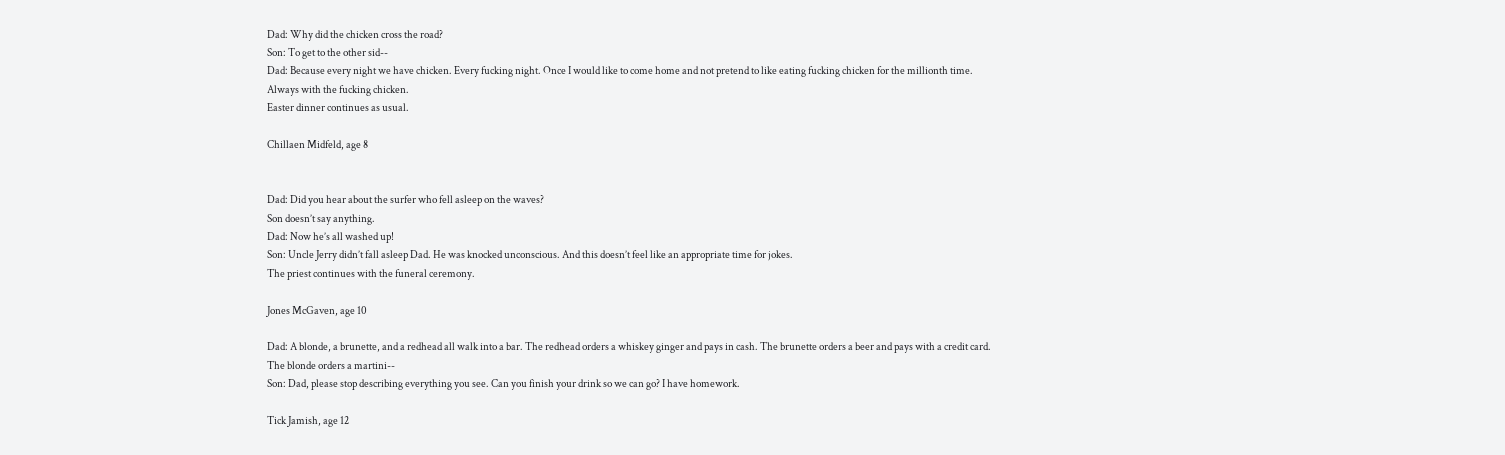Dad: Why did the chicken cross the road?
Son: To get to the other sid--
Dad: Because every night we have chicken. Every fucking night. Once I would like to come home and not pretend to like eating fucking chicken for the millionth time. Always with the fucking chicken.
Easter dinner continues as usual.

Chillaen Midfeld, age 8


Dad: Did you hear about the surfer who fell asleep on the waves?
Son doesn’t say anything.
Dad: Now he’s all washed up!
Son: Uncle Jerry didn’t fall asleep Dad. He was knocked unconscious. And this doesn’t feel like an appropriate time for jokes.
The priest continues with the funeral ceremony.

Jones McGaven, age 10

Dad: A blonde, a brunette, and a redhead all walk into a bar. The redhead orders a whiskey ginger and pays in cash. The brunette orders a beer and pays with a credit card. The blonde orders a martini--
Son: Dad, please stop describing everything you see. Can you finish your drink so we can go? I have homework.

Tick Jamish, age 12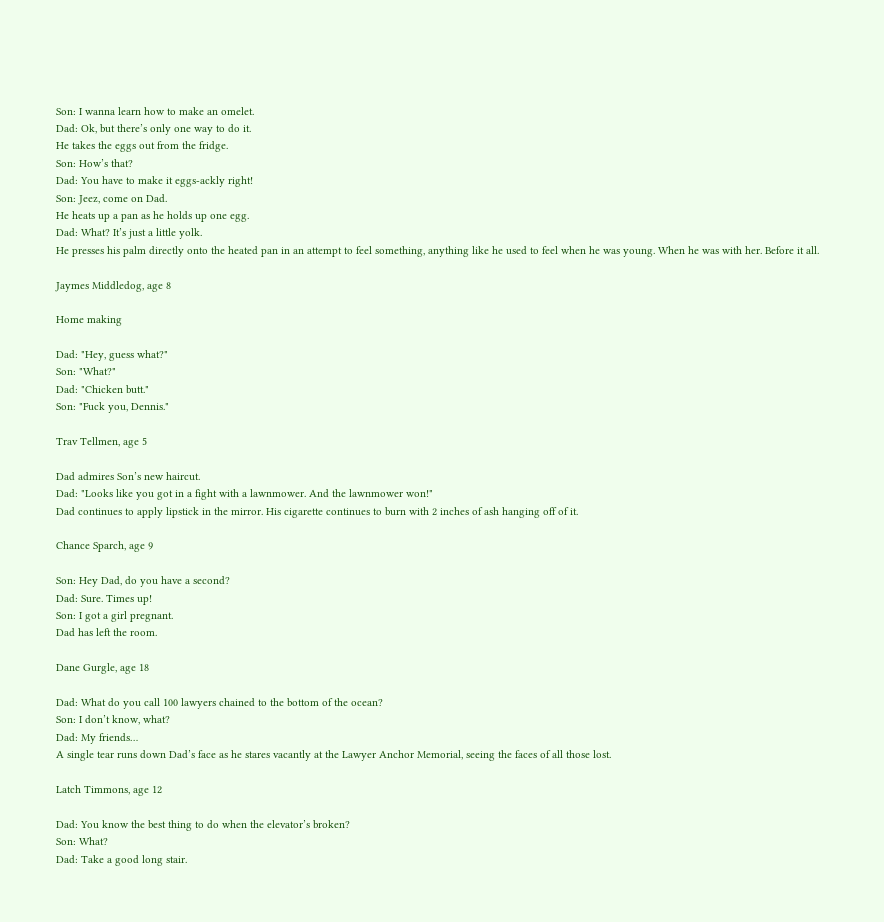Son: I wanna learn how to make an omelet.
Dad: Ok, but there’s only one way to do it.
He takes the eggs out from the fridge.
Son: How’s that?
Dad: You have to make it eggs-ackly right!
Son: Jeez, come on Dad.
He heats up a pan as he holds up one egg.
Dad: What? It’s just a little yolk.
He presses his palm directly onto the heated pan in an attempt to feel something, anything like he used to feel when he was young. When he was with her. Before it all.

Jaymes Middledog, age 8

Home making

Dad: "Hey, guess what?"
Son: "What?"
Dad: "Chicken butt."
Son: "Fuck you, Dennis."

Trav Tellmen, age 5

Dad admires Son’s new haircut.
Dad: "Looks like you got in a fight with a lawnmower. And the lawnmower won!"
Dad continues to apply lipstick in the mirror. His cigarette continues to burn with 2 inches of ash hanging off of it.

Chance Sparch, age 9

Son: Hey Dad, do you have a second?
Dad: Sure. Times up!
Son: I got a girl pregnant.
Dad has left the room.

Dane Gurgle, age 18

Dad: What do you call 100 lawyers chained to the bottom of the ocean?
Son: I don’t know, what?
Dad: My friends…
A single tear runs down Dad’s face as he stares vacantly at the Lawyer Anchor Memorial, seeing the faces of all those lost.

Latch Timmons, age 12

Dad: You know the best thing to do when the elevator’s broken?
Son: What?
Dad: Take a good long stair.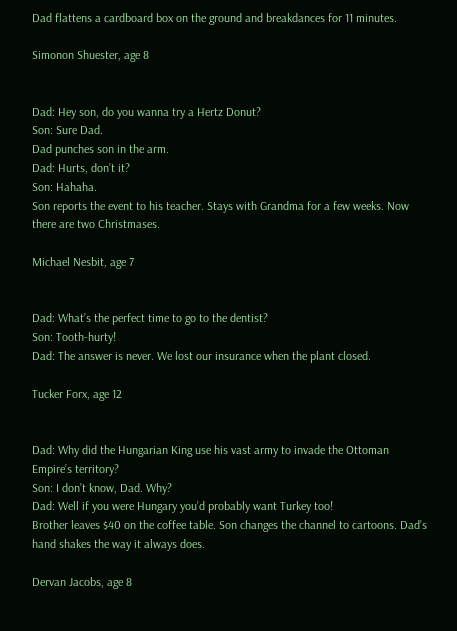Dad flattens a cardboard box on the ground and breakdances for 11 minutes.

Simonon Shuester, age 8


Dad: Hey son, do you wanna try a Hertz Donut?
Son: Sure Dad.
Dad punches son in the arm.
Dad: Hurts, don’t it?
Son: Hahaha.
Son reports the event to his teacher. Stays with Grandma for a few weeks. Now there are two Christmases.

Michael Nesbit, age 7


Dad: What’s the perfect time to go to the dentist?
Son: Tooth-hurty!
Dad: The answer is never. We lost our insurance when the plant closed.

Tucker Forx, age 12


Dad: Why did the Hungarian King use his vast army to invade the Ottoman Empire’s territory?
Son: I don’t know, Dad. Why?
Dad: Well if you were Hungary you’d probably want Turkey too!
Brother leaves $40 on the coffee table. Son changes the channel to cartoons. Dad’s hand shakes the way it always does.

Dervan Jacobs, age 8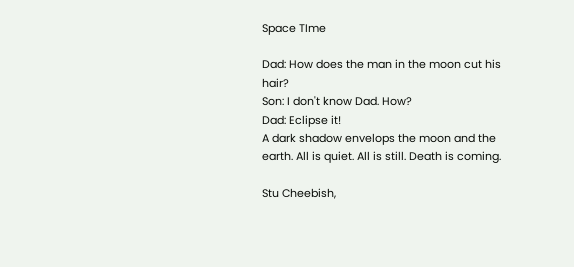Space TIme

Dad: How does the man in the moon cut his hair?
Son: I don't know Dad. How?
Dad: Eclipse it!
A dark shadow envelops the moon and the earth. All is quiet. All is still. Death is coming.

Stu Cheebish,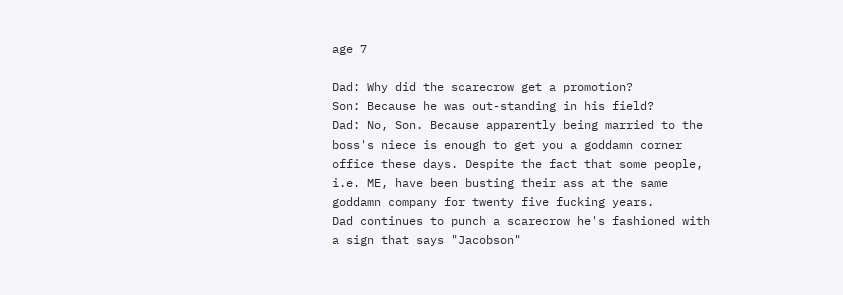age 7

Dad: Why did the scarecrow get a promotion?
Son: Because he was out-standing in his field?
Dad: No, Son. Because apparently being married to the boss's niece is enough to get you a goddamn corner office these days. Despite the fact that some people, i.e. ME, have been busting their ass at the same goddamn company for twenty five fucking years.
Dad continues to punch a scarecrow he's fashioned with a sign that says "Jacobson"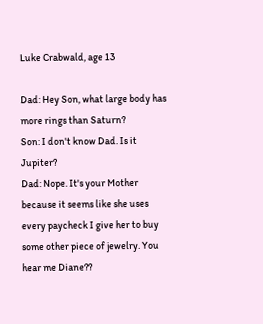Luke Crabwald, age 13

Dad: Hey Son, what large body has more rings than Saturn?
Son: I don't know Dad. Is it Jupiter?
Dad: Nope. It's your Mother because it seems like she uses every paycheck I give her to buy some other piece of jewelry. You hear me Diane??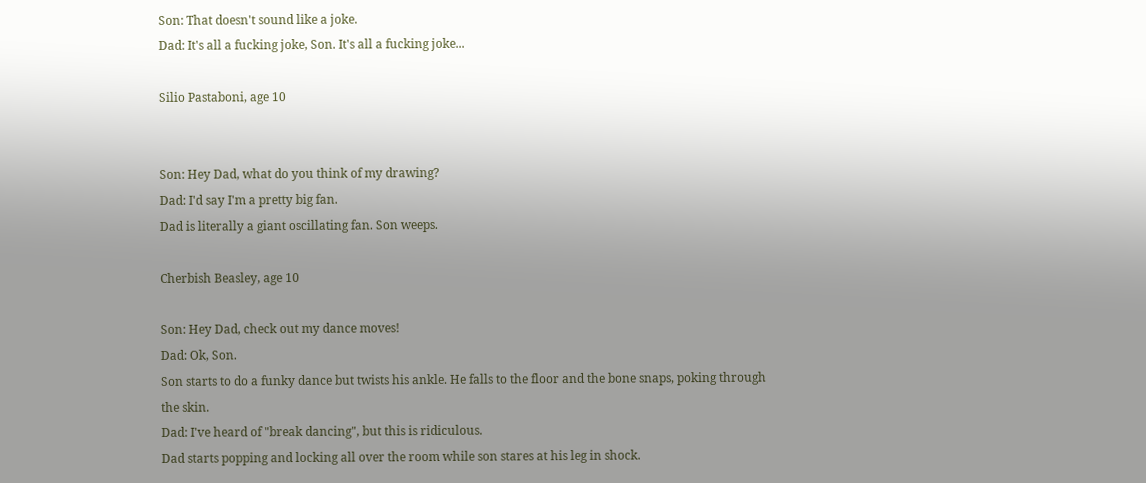Son: That doesn't sound like a joke.
Dad: It's all a fucking joke, Son. It's all a fucking joke...

Silio Pastaboni, age 10


Son: Hey Dad, what do you think of my drawing?
Dad: I'd say I'm a pretty big fan.
Dad is literally a giant oscillating fan. Son weeps.

Cherbish Beasley, age 10

Son: Hey Dad, check out my dance moves!
Dad: Ok, Son.
Son starts to do a funky dance but twists his ankle. He falls to the floor and the bone snaps, poking through the skin.
Dad: I've heard of "break dancing", but this is ridiculous.
Dad starts popping and locking all over the room while son stares at his leg in shock.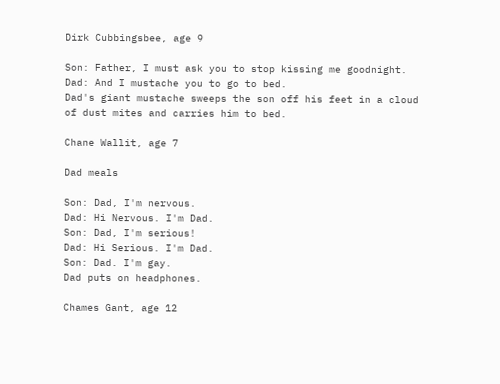Dirk Cubbingsbee, age 9

Son: Father, I must ask you to stop kissing me goodnight.
Dad: And I mustache you to go to bed.
Dad's giant mustache sweeps the son off his feet in a cloud of dust mites and carries him to bed.

Chane Wallit, age 7

Dad meals

Son: Dad, I'm nervous.
Dad: Hi Nervous. I'm Dad.
Son: Dad, I'm serious!
Dad: Hi Serious. I'm Dad.
Son: Dad. I'm gay.
Dad puts on headphones.

Chames Gant, age 12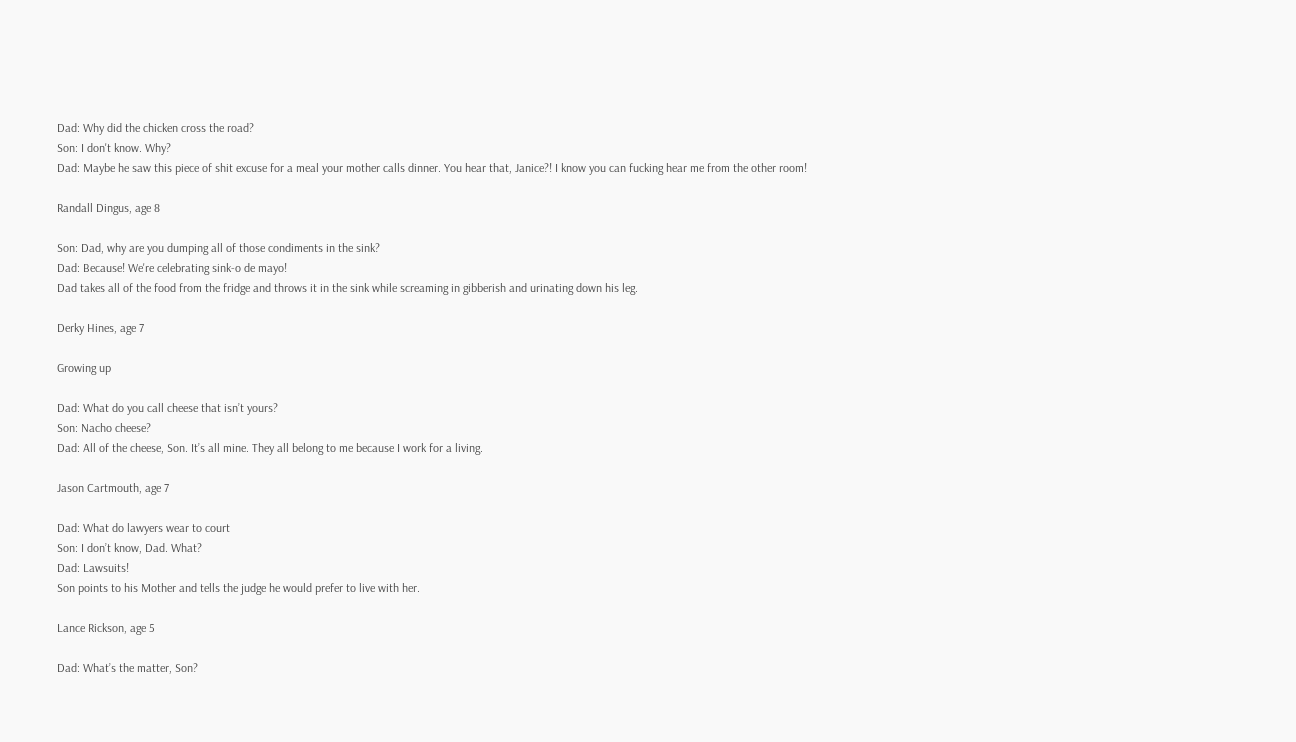Dad: Why did the chicken cross the road?
Son: I don't know. Why?
Dad: Maybe he saw this piece of shit excuse for a meal your mother calls dinner. You hear that, Janice?! I know you can fucking hear me from the other room!

Randall Dingus, age 8

Son: Dad, why are you dumping all of those condiments in the sink?
Dad: Because! We're celebrating sink-o de mayo!
Dad takes all of the food from the fridge and throws it in the sink while screaming in gibberish and urinating down his leg.

Derky Hines, age 7

Growing up

Dad: What do you call cheese that isn’t yours?
Son: Nacho cheese?
Dad: All of the cheese, Son. It’s all mine. They all belong to me because I work for a living.

Jason Cartmouth, age 7

Dad: What do lawyers wear to court
Son: I don’t know, Dad. What?
Dad: Lawsuits!
Son points to his Mother and tells the judge he would prefer to live with her.

Lance Rickson, age 5

Dad: What’s the matter, Son?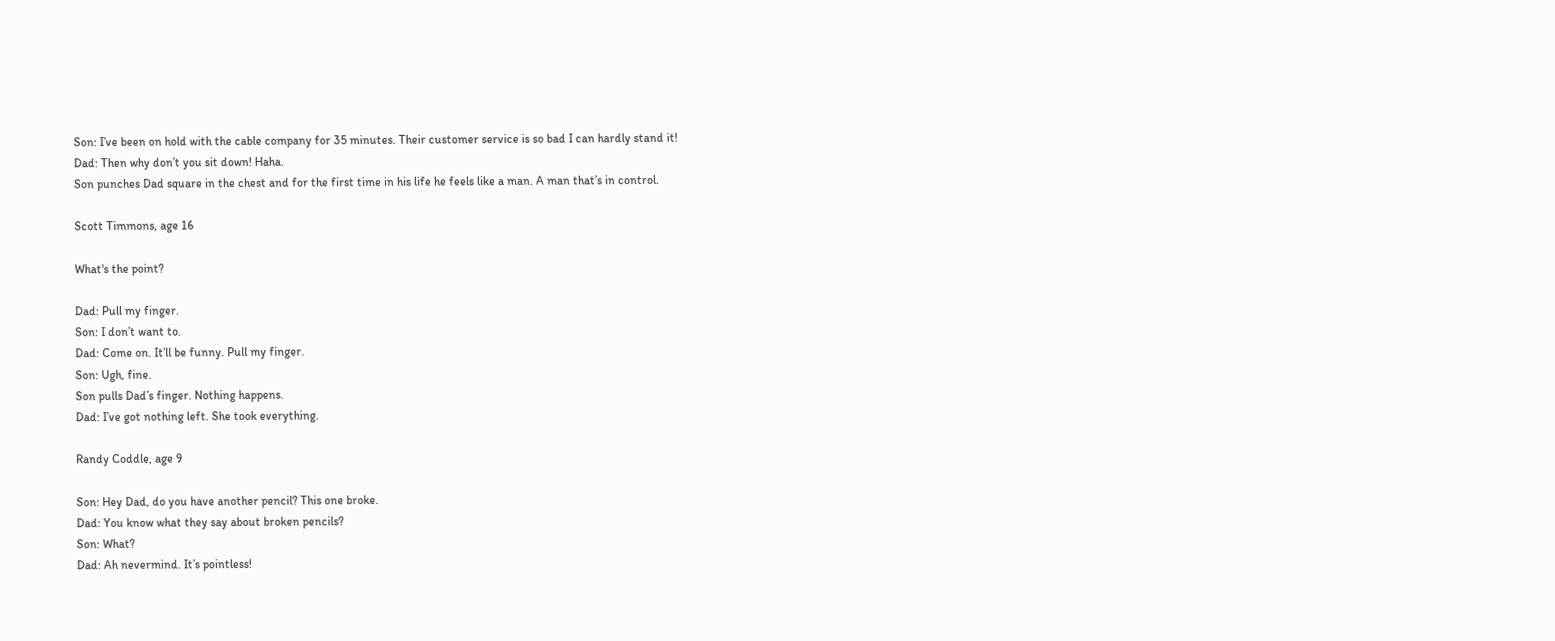Son: I’ve been on hold with the cable company for 35 minutes. Their customer service is so bad I can hardly stand it!
Dad: Then why don’t you sit down! Haha.
Son punches Dad square in the chest and for the first time in his life he feels like a man. A man that’s in control.

Scott Timmons, age 16

What's the point?

Dad: Pull my finger.
Son: I don’t want to.
Dad: Come on. It’ll be funny. Pull my finger.
Son: Ugh, fine.
Son pulls Dad’s finger. Nothing happens.
Dad: I’ve got nothing left. She took everything.

Randy Coddle, age 9

Son: Hey Dad, do you have another pencil? This one broke.
Dad: You know what they say about broken pencils?
Son: What?
Dad: Ah nevermind. It’s pointless!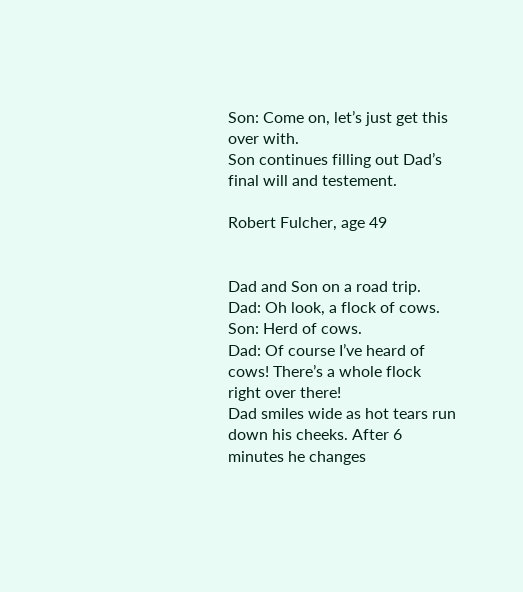Son: Come on, let’s just get this over with.
Son continues filling out Dad’s final will and testement.

Robert Fulcher, age 49


Dad and Son on a road trip.
Dad: Oh look, a flock of cows.
Son: Herd of cows.
Dad: Of course I’ve heard of cows! There’s a whole flock right over there!
Dad smiles wide as hot tears run down his cheeks. After 6 minutes he changes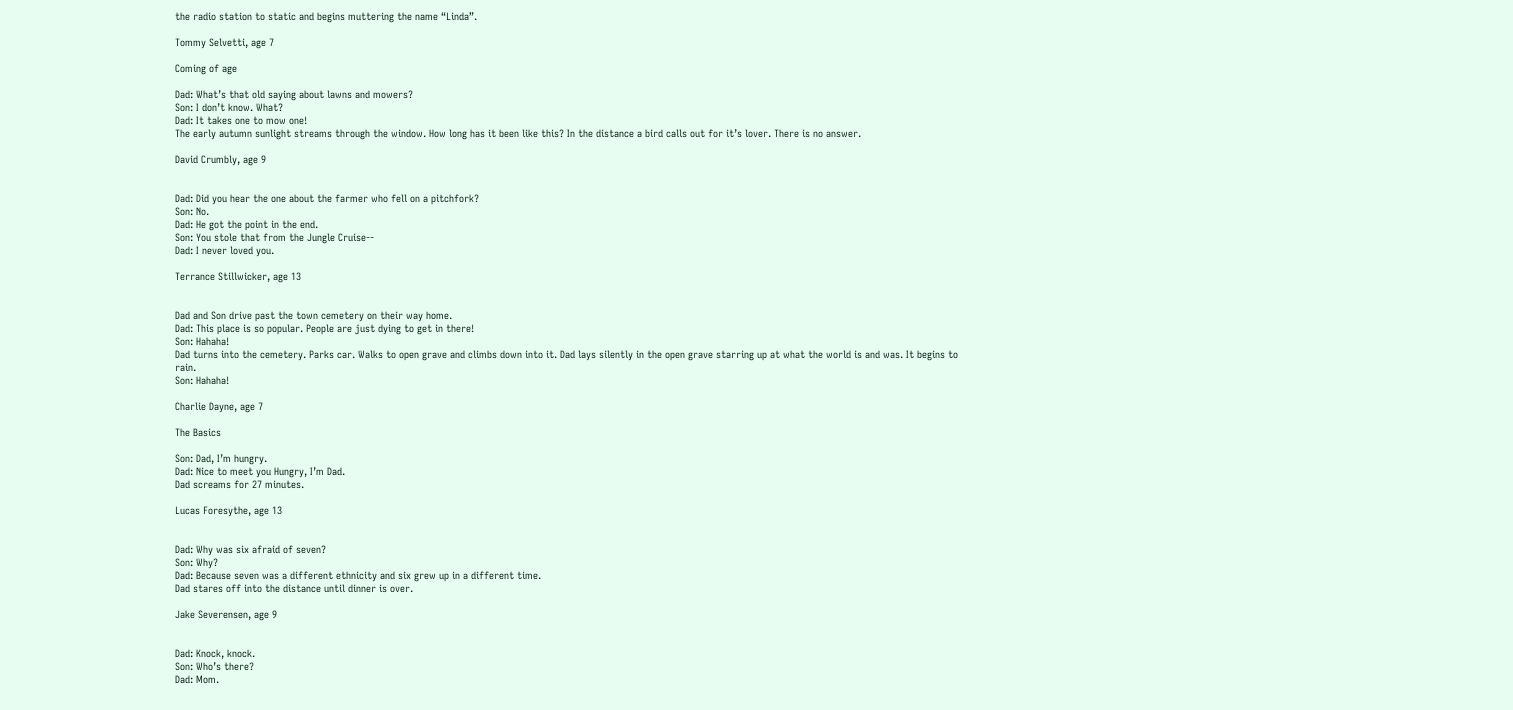the radio station to static and begins muttering the name “Linda”.

Tommy Selvetti, age 7

Coming of age

Dad: What’s that old saying about lawns and mowers?
Son: I don’t know. What?
Dad: It takes one to mow one!
The early autumn sunlight streams through the window. How long has it been like this? In the distance a bird calls out for it’s lover. There is no answer.

David Crumbly, age 9


Dad: Did you hear the one about the farmer who fell on a pitchfork?
Son: No.
Dad: He got the point in the end.
Son: You stole that from the Jungle Cruise--
Dad: I never loved you.

Terrance Stillwicker, age 13


Dad and Son drive past the town cemetery on their way home.
Dad: This place is so popular. People are just dying to get in there!
Son: Hahaha!
Dad turns into the cemetery. Parks car. Walks to open grave and climbs down into it. Dad lays silently in the open grave starring up at what the world is and was. It begins to rain.
Son: Hahaha!

Charlie Dayne, age 7

The Basics

Son: Dad, I’m hungry.
Dad: Nice to meet you Hungry, I’m Dad.
Dad screams for 27 minutes.

Lucas Foresythe, age 13


Dad: Why was six afraid of seven?
Son: Why?
Dad: Because seven was a different ethnicity and six grew up in a different time.
Dad stares off into the distance until dinner is over.

Jake Severensen, age 9


Dad: Knock, knock.
Son: Who’s there?
Dad: Mom.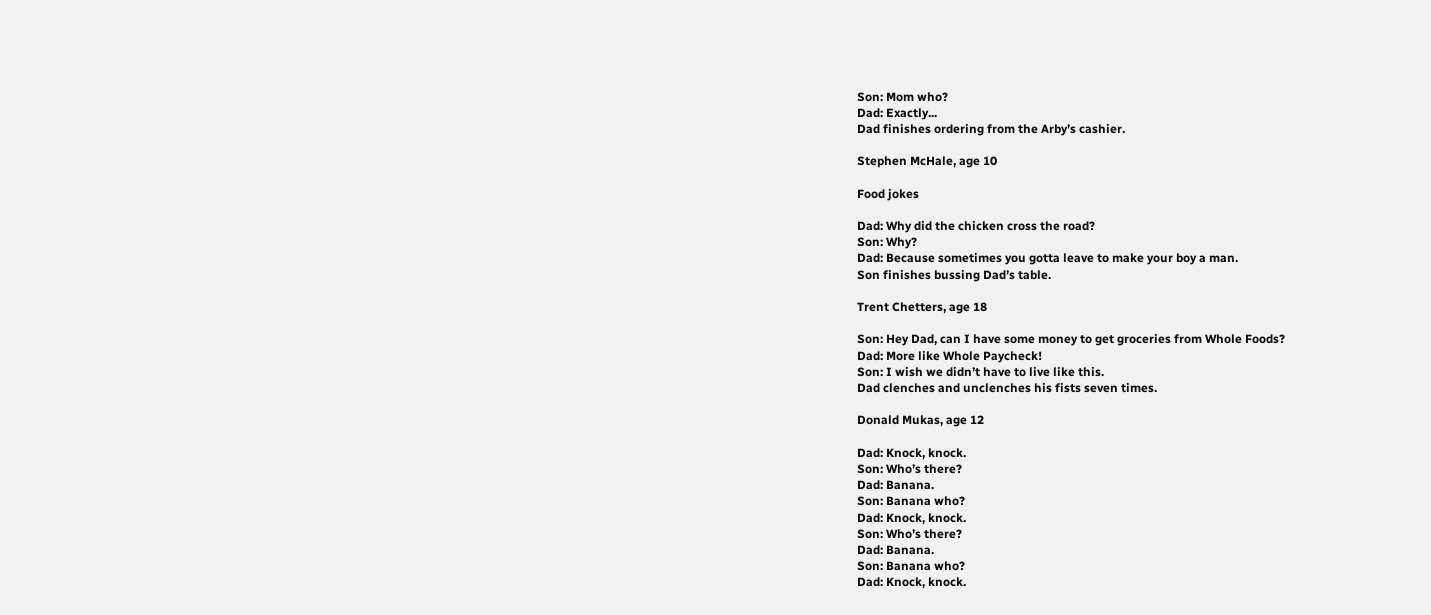Son: Mom who?
Dad: Exactly...
Dad finishes ordering from the Arby’s cashier.

Stephen McHale, age 10

Food jokes

Dad: Why did the chicken cross the road?
Son: Why?
Dad: Because sometimes you gotta leave to make your boy a man.
Son finishes bussing Dad’s table.

Trent Chetters, age 18

Son: Hey Dad, can I have some money to get groceries from Whole Foods?
Dad: More like Whole Paycheck!
Son: I wish we didn’t have to live like this.
Dad clenches and unclenches his fists seven times.

Donald Mukas, age 12

Dad: Knock, knock.
Son: Who’s there?
Dad: Banana.
Son: Banana who?
Dad: Knock, knock.
Son: Who’s there?
Dad: Banana.
Son: Banana who?
Dad: Knock, knock.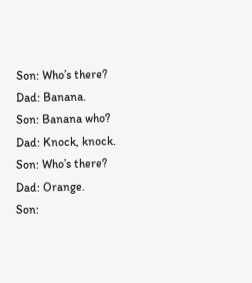Son: Who’s there?
Dad: Banana.
Son: Banana who?
Dad: Knock, knock.
Son: Who’s there?
Dad: Orange.
Son: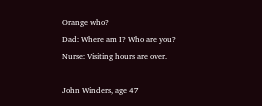Orange who?
Dad: Where am I? Who are you?
Nurse: Visiting hours are over.

John Winders, age 47